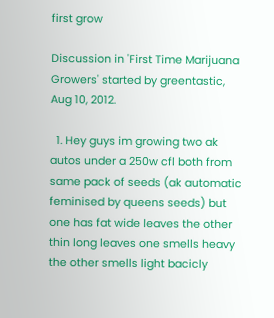first grow

Discussion in 'First Time Marijuana Growers' started by greentastic, Aug 10, 2012.

  1. Hey guys im growing two ak autos under a 250w cfl both from same pack of seeds (ak automatic feminised by queens seeds) but one has fat wide leaves the other thin long leaves one smells heavy the other smells light bacicly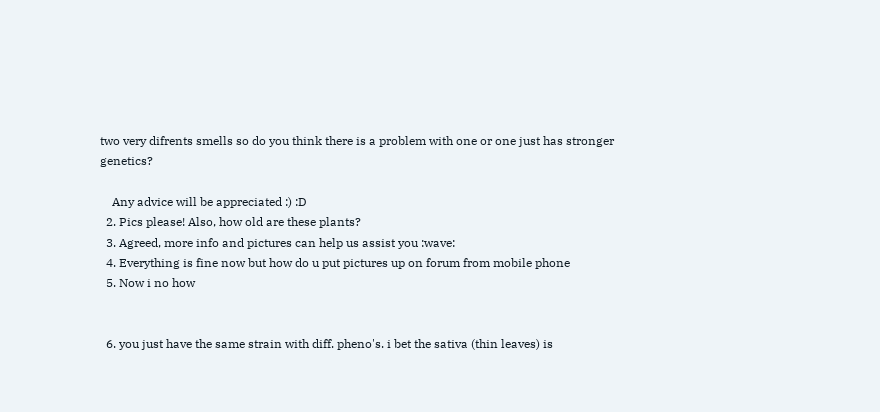two very difrents smells so do you think there is a problem with one or one just has stronger genetics?

    Any advice will be appreciated :) :D
  2. Pics please! Also, how old are these plants?
  3. Agreed, more info and pictures can help us assist you :wave:
  4. Everything is fine now but how do u put pictures up on forum from mobile phone
  5. Now i no how


  6. you just have the same strain with diff. pheno's. i bet the sativa (thin leaves) is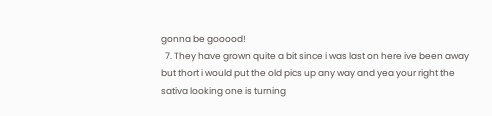gonna be gooood!
  7. They have grown quite a bit since i was last on here ive been away but thort i would put the old pics up any way and yea your right the sativa looking one is turning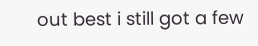out best i still got a few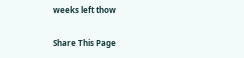weeks left thow

Share This Page